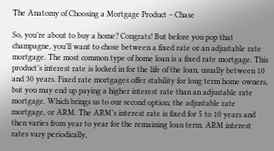The Anatomy of Choosing a Mortgage Product – Chase

So, you’re about to buy a home? Congrats! But before you pop that champagne, you’ll want to chose between a fixed rate or an adjustable rate mortgage. The most common type of home loan is a fixed rate mortgage. This product’s interest rate is locked in for the life of the loan, usually between 10 and 30 years. Fixed rate mortgages offer stability for long term home owners, but you may end up paying a higher interest rate than an adjustable rate mortgage. Which brings us to our second option; the adjustable rate mortgage, or ARM. The ARM’s interest rate is fixed for 5 to 10 years and then varies from year to year for the remaining loan term. ARM interest rates vary periodically,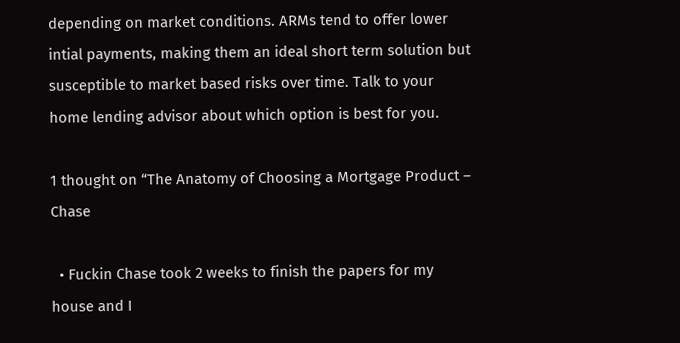depending on market conditions. ARMs tend to offer lower intial payments, making them an ideal short term solution but susceptible to market based risks over time. Talk to your home lending advisor about which option is best for you.

1 thought on “The Anatomy of Choosing a Mortgage Product – Chase

  • Fuckin Chase took 2 weeks to finish the papers for my house and I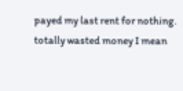payed my last rent for nothing. totally wasted money I mean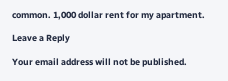common. 1,000 dollar rent for my apartment.

Leave a Reply

Your email address will not be published.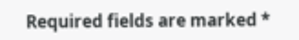Required fields are marked *